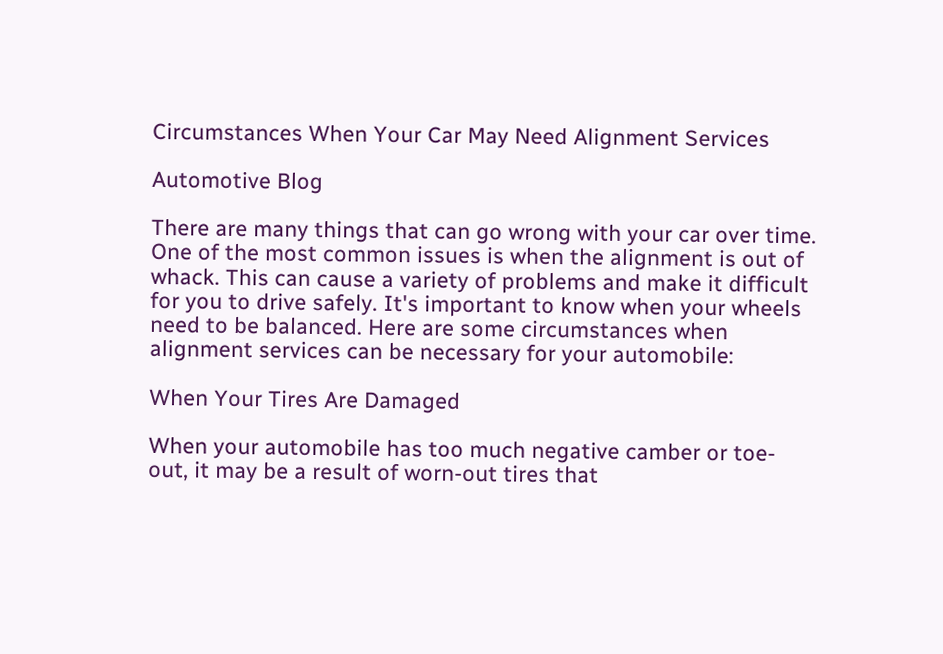Circumstances When Your Car May Need Alignment Services

Automotive Blog

There are many things that can go wrong with your car over time. One of the most common issues is when the alignment is out of whack. This can cause a variety of problems and make it difficult for you to drive safely. It's important to know when your wheels need to be balanced. Here are some circumstances when alignment services can be necessary for your automobile:

When Your Tires Are Damaged

When your automobile has too much negative camber or toe-out, it may be a result of worn-out tires that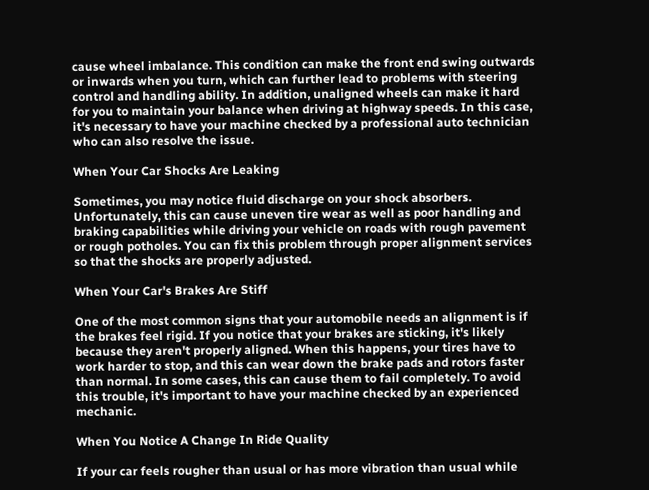cause wheel imbalance. This condition can make the front end swing outwards or inwards when you turn, which can further lead to problems with steering control and handling ability. In addition, unaligned wheels can make it hard for you to maintain your balance when driving at highway speeds. In this case, it's necessary to have your machine checked by a professional auto technician who can also resolve the issue.

When Your Car Shocks Are Leaking

Sometimes, you may notice fluid discharge on your shock absorbers. Unfortunately, this can cause uneven tire wear as well as poor handling and braking capabilities while driving your vehicle on roads with rough pavement or rough potholes. You can fix this problem through proper alignment services so that the shocks are properly adjusted.

When Your Car's Brakes Are Stiff

One of the most common signs that your automobile needs an alignment is if the brakes feel rigid. If you notice that your brakes are sticking, it's likely because they aren't properly aligned. When this happens, your tires have to work harder to stop, and this can wear down the brake pads and rotors faster than normal. In some cases, this can cause them to fail completely. To avoid this trouble, it's important to have your machine checked by an experienced mechanic.

When You Notice A Change In Ride Quality

If your car feels rougher than usual or has more vibration than usual while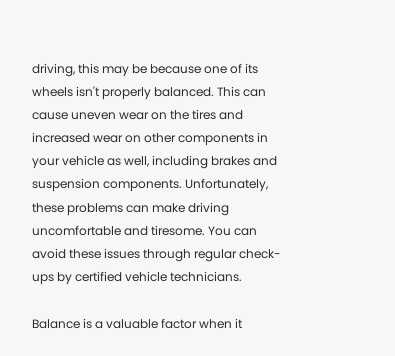driving, this may be because one of its wheels isn't properly balanced. This can cause uneven wear on the tires and increased wear on other components in your vehicle as well, including brakes and suspension components. Unfortunately, these problems can make driving uncomfortable and tiresome. You can avoid these issues through regular check-ups by certified vehicle technicians.

Balance is a valuable factor when it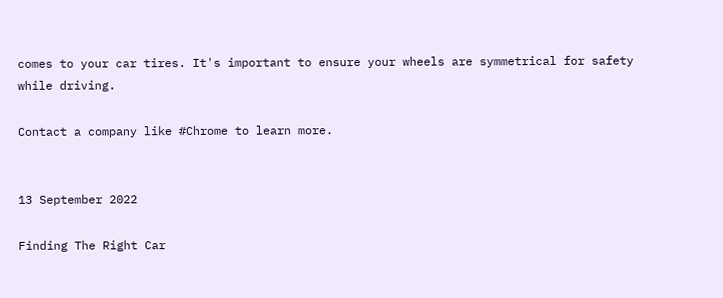comes to your car tires. It's important to ensure your wheels are symmetrical for safety while driving.

Contact a company like #Chrome to learn more.


13 September 2022

Finding The Right Car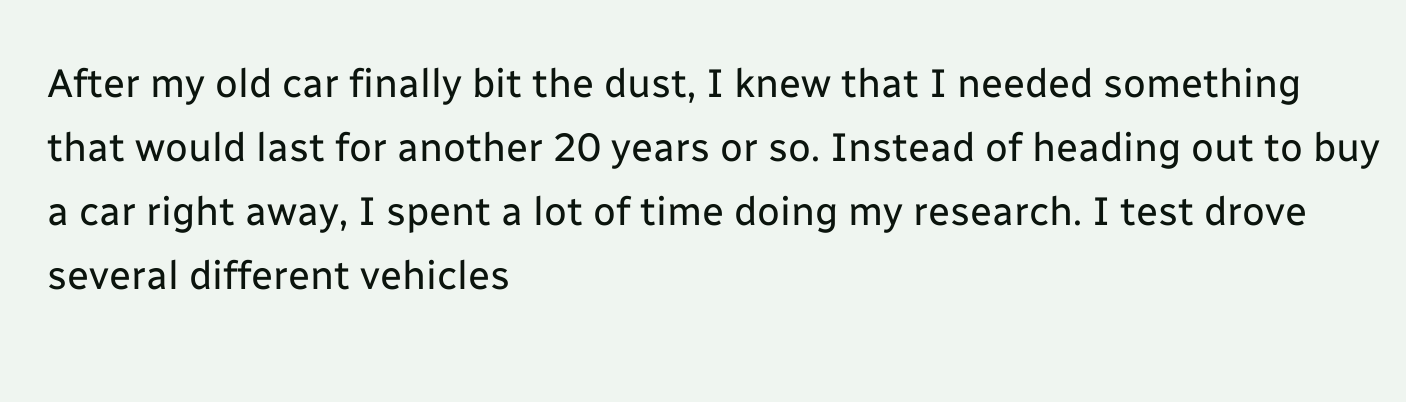After my old car finally bit the dust, I knew that I needed something that would last for another 20 years or so. Instead of heading out to buy a car right away, I spent a lot of time doing my research. I test drove several different vehicles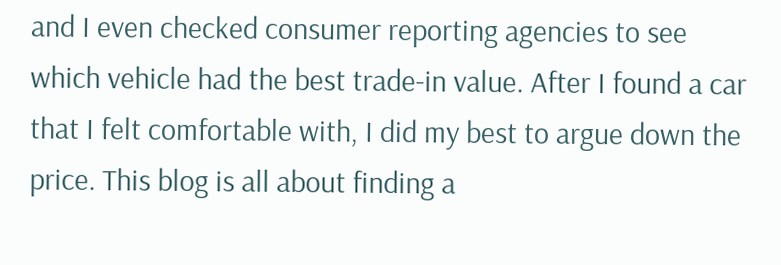and I even checked consumer reporting agencies to see which vehicle had the best trade-in value. After I found a car that I felt comfortable with, I did my best to argue down the price. This blog is all about finding a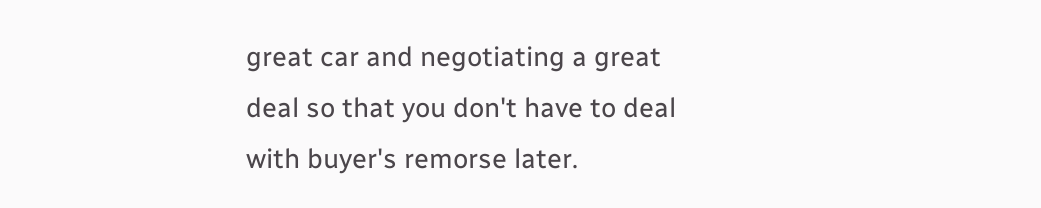great car and negotiating a great deal so that you don't have to deal with buyer's remorse later.